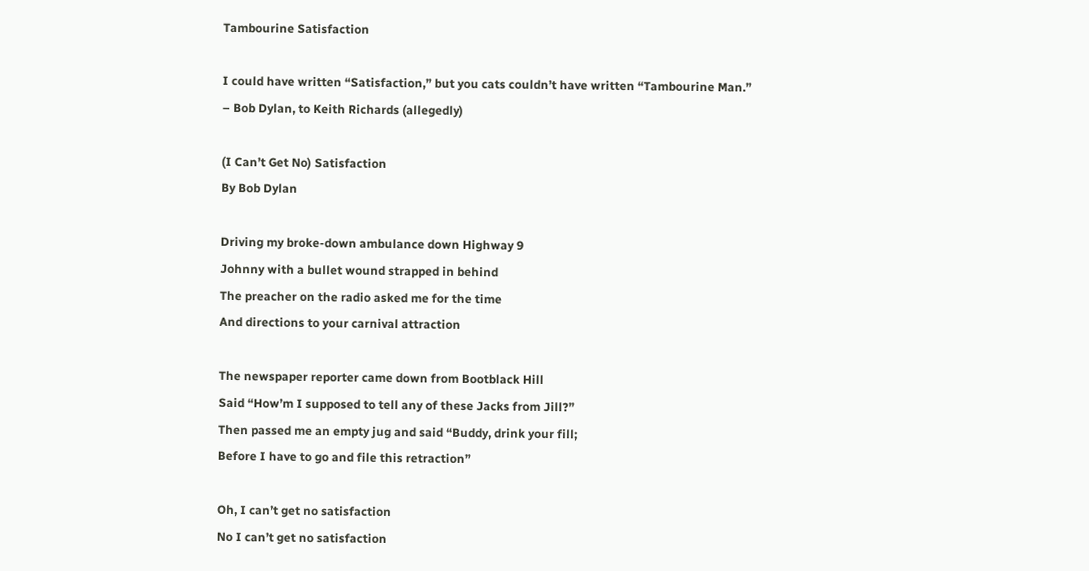Tambourine Satisfaction

I could have written “Satisfaction,” but you cats couldn’t have written “Tambourine Man.”
– Bob Dylan, to Keith Richards (allegedly)

(I Can’t Get No) Satisfaction
By Bob Dylan

Driving my broke-down ambulance down Highway 9
Johnny with a bullet wound strapped in behind
The preacher on the radio asked me for the time
And directions to your carnival attraction

The newspaper reporter came down from Bootblack Hill
Said “How’m I supposed to tell any of these Jacks from Jill?”
Then passed me an empty jug and said “Buddy, drink your fill;
Before I have to go and file this retraction”

Oh, I can’t get no satisfaction
No I can’t get no satisfaction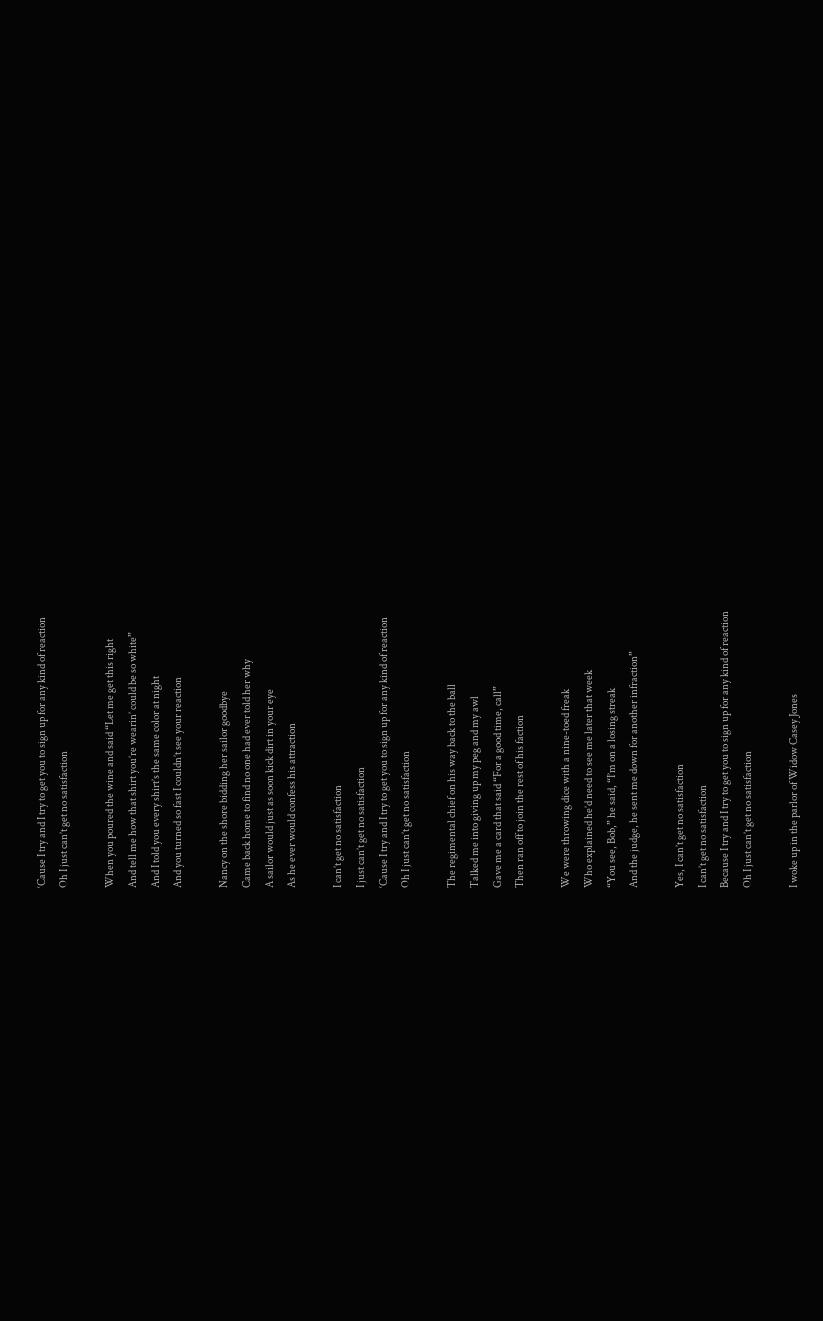‘Cause I try and I try to get you to sign up for any kind of reaction
Oh I just can’t get no satisfaction

When you poured the wine and said “Let me get this right
And tell me how that shirt you’re wearin’ could be so white”
And I told you every shirt’s the same color at night
And you turned so fast I couldn’t see your reaction

Nancy on the shore bidding her sailor goodbye
Came back home to find no one had ever told her why
A sailor would just as soon kick dirt in your eye
As he ever would confess his attraction

I can’t get no satisfaction
I just can’t get no satisfaction
‘Cause I try and I try to get you to sign up for any kind of reaction
Oh I just can’t get no satisfaction

The regimental chief on his way back to the ball
Talked me into giving up my peg and my awl
Gave me a card that said “For a good time, call”
Then ran off to join the rest of his faction

We were throwing dice with a nine-toed freak
Who explained he’d need to see me later that week
“You see, Bob,” he said, “I’m on a losing streak
And the judge, he sent me down for another infraction”

Yes, I can’t get no satisfaction
I can’t get no satisfaction
Because I try and I try to get you to sign up for any kind of reaction
Oh I just can’t get no satisfaction

I woke up in the parlor of Widow Casey Jones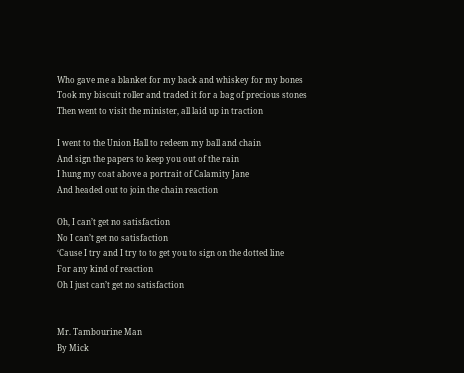Who gave me a blanket for my back and whiskey for my bones
Took my biscuit roller and traded it for a bag of precious stones
Then went to visit the minister, all laid up in traction

I went to the Union Hall to redeem my ball and chain
And sign the papers to keep you out of the rain
I hung my coat above a portrait of Calamity Jane
And headed out to join the chain reaction

Oh, I can’t get no satisfaction
No I can’t get no satisfaction
‘Cause I try and I try to to get you to sign on the dotted line
For any kind of reaction
Oh I just can’t get no satisfaction


Mr. Tambourine Man
By Mick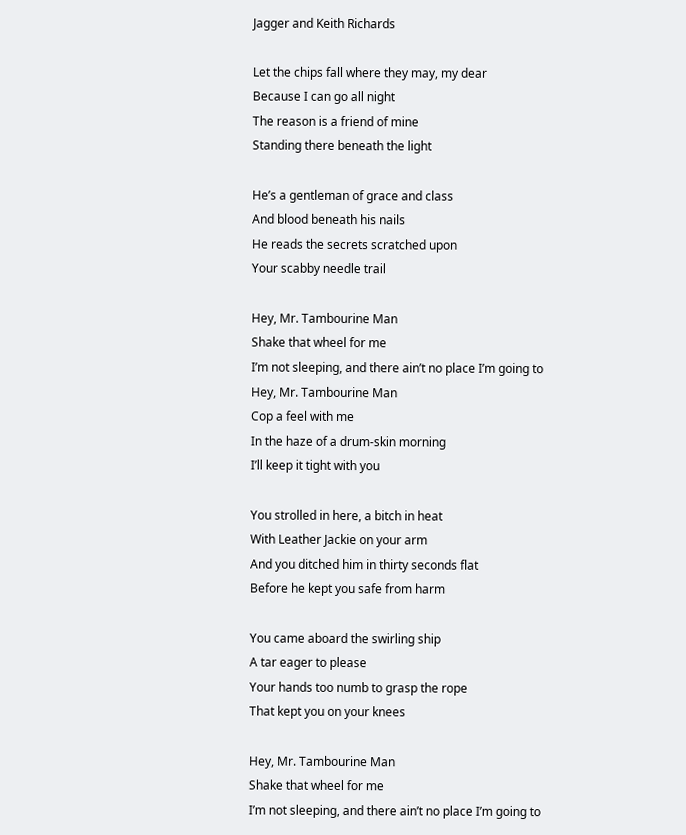Jagger and Keith Richards

Let the chips fall where they may, my dear
Because I can go all night
The reason is a friend of mine
Standing there beneath the light

He’s a gentleman of grace and class
And blood beneath his nails
He reads the secrets scratched upon
Your scabby needle trail

Hey, Mr. Tambourine Man
Shake that wheel for me
I’m not sleeping, and there ain’t no place I’m going to
Hey, Mr. Tambourine Man
Cop a feel with me
In the haze of a drum-skin morning
I’ll keep it tight with you

You strolled in here, a bitch in heat
With Leather Jackie on your arm
And you ditched him in thirty seconds flat
Before he kept you safe from harm

You came aboard the swirling ship
A tar eager to please
Your hands too numb to grasp the rope
That kept you on your knees

Hey, Mr. Tambourine Man
Shake that wheel for me
I’m not sleeping, and there ain’t no place I’m going to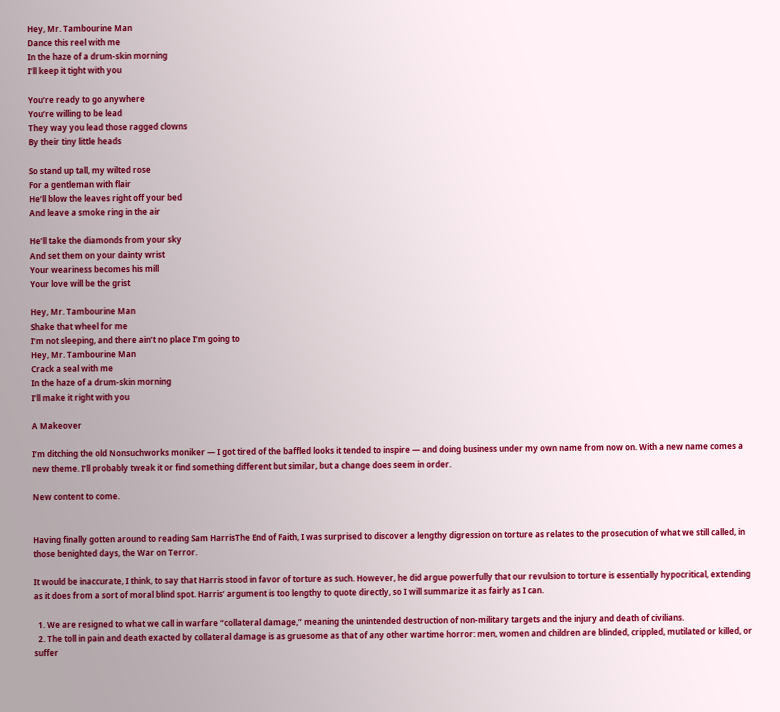Hey, Mr. Tambourine Man
Dance this reel with me
In the haze of a drum-skin morning
I’ll keep it tight with you

You’re ready to go anywhere
You’re willing to be lead
They way you lead those ragged clowns
By their tiny little heads

So stand up tall, my wilted rose
For a gentleman with flair
He’ll blow the leaves right off your bed
And leave a smoke ring in the air

He’ll take the diamonds from your sky
And set them on your dainty wrist
Your weariness becomes his mill
Your love will be the grist

Hey, Mr. Tambourine Man
Shake that wheel for me
I’m not sleeping, and there ain’t no place I’m going to
Hey, Mr. Tambourine Man
Crack a seal with me
In the haze of a drum-skin morning
I’ll make it right with you

A Makeover

I’m ditching the old Nonsuchworks moniker — I got tired of the baffled looks it tended to inspire — and doing business under my own name from now on. With a new name comes a new theme. I’ll probably tweak it or find something different but similar, but a change does seem in order.

New content to come.


Having finally gotten around to reading Sam HarrisThe End of Faith, I was surprised to discover a lengthy digression on torture as relates to the prosecution of what we still called, in those benighted days, the War on Terror.

It would be inaccurate, I think, to say that Harris stood in favor of torture as such. However, he did argue powerfully that our revulsion to torture is essentially hypocritical, extending as it does from a sort of moral blind spot. Harris’ argument is too lengthy to quote directly, so I will summarize it as fairly as I can.

  1. We are resigned to what we call in warfare “collateral damage,” meaning the unintended destruction of non-military targets and the injury and death of civilians.
  2. The toll in pain and death exacted by collateral damage is as gruesome as that of any other wartime horror: men, women and children are blinded, crippled, mutilated or killed, or suffer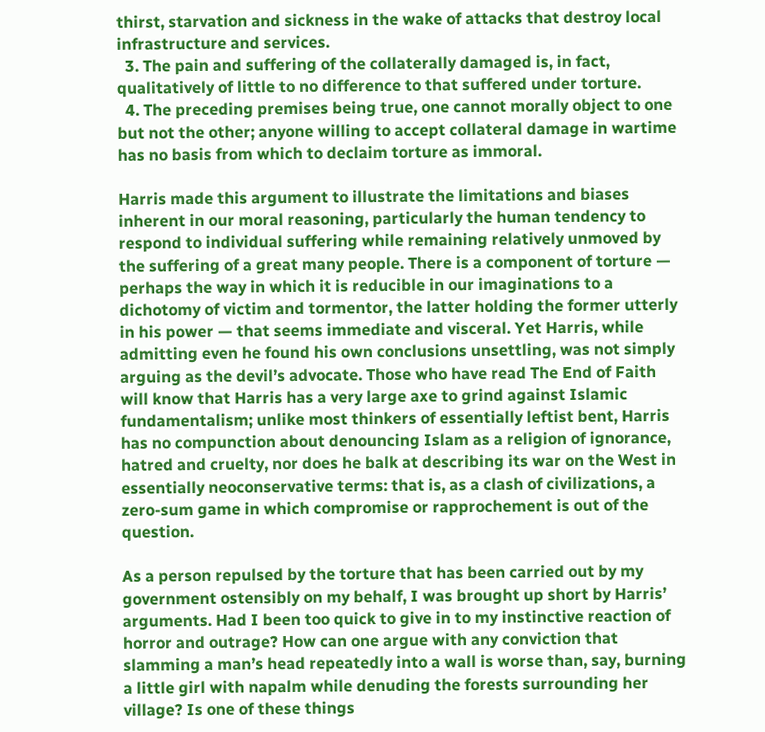thirst, starvation and sickness in the wake of attacks that destroy local infrastructure and services.
  3. The pain and suffering of the collaterally damaged is, in fact, qualitatively of little to no difference to that suffered under torture.
  4. The preceding premises being true, one cannot morally object to one but not the other; anyone willing to accept collateral damage in wartime has no basis from which to declaim torture as immoral.

Harris made this argument to illustrate the limitations and biases inherent in our moral reasoning, particularly the human tendency to respond to individual suffering while remaining relatively unmoved by the suffering of a great many people. There is a component of torture — perhaps the way in which it is reducible in our imaginations to a dichotomy of victim and tormentor, the latter holding the former utterly in his power — that seems immediate and visceral. Yet Harris, while admitting even he found his own conclusions unsettling, was not simply arguing as the devil’s advocate. Those who have read The End of Faith will know that Harris has a very large axe to grind against Islamic fundamentalism; unlike most thinkers of essentially leftist bent, Harris has no compunction about denouncing Islam as a religion of ignorance, hatred and cruelty, nor does he balk at describing its war on the West in essentially neoconservative terms: that is, as a clash of civilizations, a zero-sum game in which compromise or rapprochement is out of the question.

As a person repulsed by the torture that has been carried out by my government ostensibly on my behalf, I was brought up short by Harris’ arguments. Had I been too quick to give in to my instinctive reaction of horror and outrage? How can one argue with any conviction that slamming a man’s head repeatedly into a wall is worse than, say, burning a little girl with napalm while denuding the forests surrounding her village? Is one of these things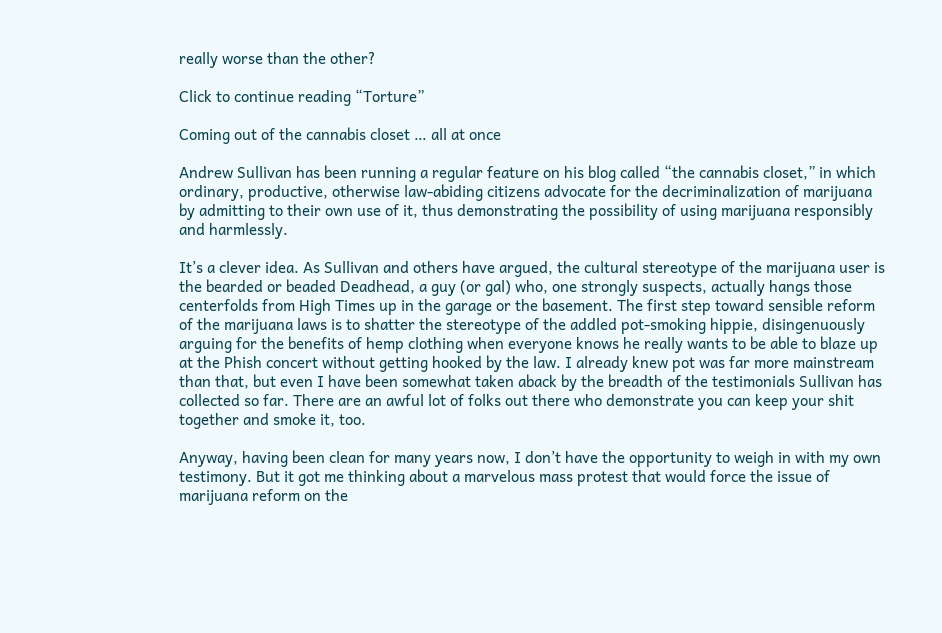really worse than the other?

Click to continue reading “Torture”

Coming out of the cannabis closet … all at once

Andrew Sullivan has been running a regular feature on his blog called “the cannabis closet,” in which ordinary, productive, otherwise law-abiding citizens advocate for the decriminalization of marijuana by admitting to their own use of it, thus demonstrating the possibility of using marijuana responsibly and harmlessly.

It’s a clever idea. As Sullivan and others have argued, the cultural stereotype of the marijuana user is the bearded or beaded Deadhead, a guy (or gal) who, one strongly suspects, actually hangs those centerfolds from High Times up in the garage or the basement. The first step toward sensible reform of the marijuana laws is to shatter the stereotype of the addled pot-smoking hippie, disingenuously arguing for the benefits of hemp clothing when everyone knows he really wants to be able to blaze up at the Phish concert without getting hooked by the law. I already knew pot was far more mainstream than that, but even I have been somewhat taken aback by the breadth of the testimonials Sullivan has collected so far. There are an awful lot of folks out there who demonstrate you can keep your shit together and smoke it, too.

Anyway, having been clean for many years now, I don’t have the opportunity to weigh in with my own testimony. But it got me thinking about a marvelous mass protest that would force the issue of marijuana reform on the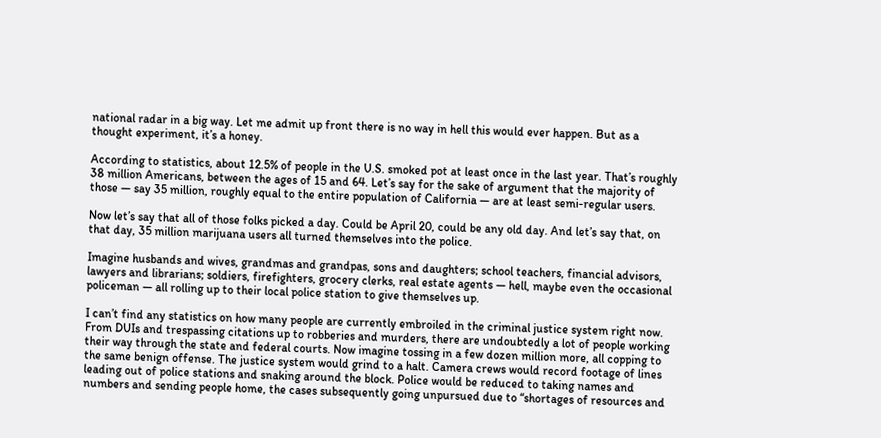national radar in a big way. Let me admit up front there is no way in hell this would ever happen. But as a thought experiment, it’s a honey.

According to statistics, about 12.5% of people in the U.S. smoked pot at least once in the last year. That’s roughly 38 million Americans, between the ages of 15 and 64. Let’s say for the sake of argument that the majority of those — say 35 million, roughly equal to the entire population of California — are at least semi-regular users.

Now let’s say that all of those folks picked a day. Could be April 20, could be any old day. And let’s say that, on that day, 35 million marijuana users all turned themselves into the police.

Imagine husbands and wives, grandmas and grandpas, sons and daughters; school teachers, financial advisors, lawyers and librarians; soldiers, firefighters, grocery clerks, real estate agents — hell, maybe even the occasional policeman — all rolling up to their local police station to give themselves up.

I can’t find any statistics on how many people are currently embroiled in the criminal justice system right now. From DUIs and trespassing citations up to robberies and murders, there are undoubtedly a lot of people working their way through the state and federal courts. Now imagine tossing in a few dozen million more, all copping to the same benign offense. The justice system would grind to a halt. Camera crews would record footage of lines leading out of police stations and snaking around the block. Police would be reduced to taking names and numbers and sending people home, the cases subsequently going unpursued due to “shortages of resources and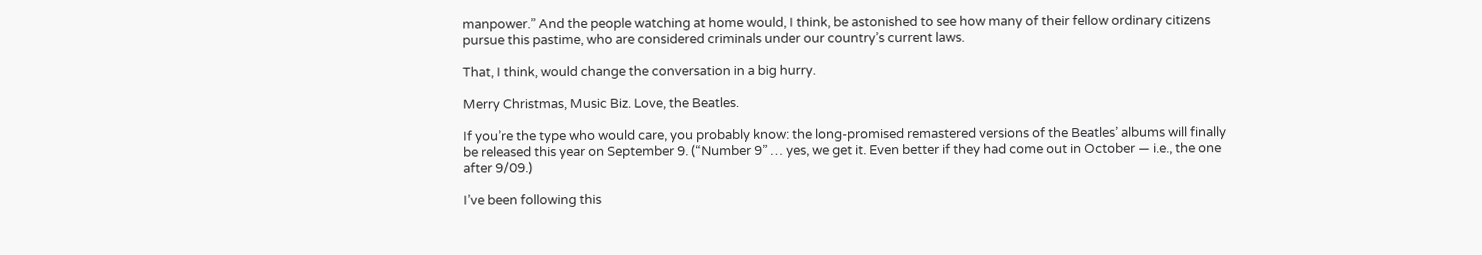manpower.” And the people watching at home would, I think, be astonished to see how many of their fellow ordinary citizens pursue this pastime, who are considered criminals under our country’s current laws.

That, I think, would change the conversation in a big hurry.

Merry Christmas, Music Biz. Love, the Beatles.

If you’re the type who would care, you probably know: the long-promised remastered versions of the Beatles’ albums will finally be released this year on September 9. (“Number 9” … yes, we get it. Even better if they had come out in October — i.e., the one after 9/09.)

I’ve been following this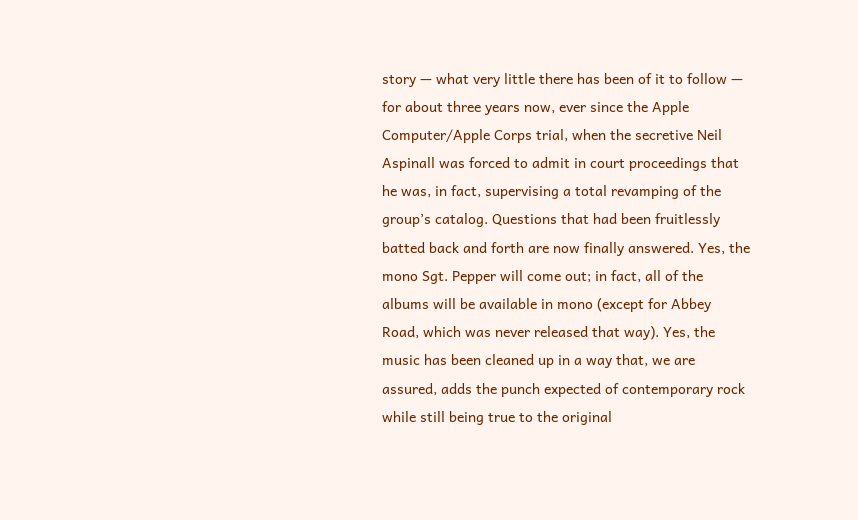story — what very little there has been of it to follow — for about three years now, ever since the Apple Computer/Apple Corps trial, when the secretive Neil Aspinall was forced to admit in court proceedings that he was, in fact, supervising a total revamping of the group’s catalog. Questions that had been fruitlessly batted back and forth are now finally answered. Yes, the mono Sgt. Pepper will come out; in fact, all of the albums will be available in mono (except for Abbey Road, which was never released that way). Yes, the music has been cleaned up in a way that, we are assured, adds the punch expected of contemporary rock while still being true to the original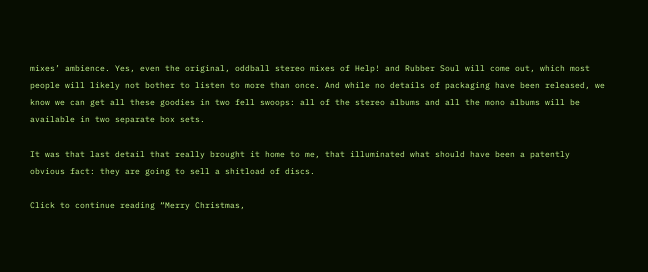mixes’ ambience. Yes, even the original, oddball stereo mixes of Help! and Rubber Soul will come out, which most people will likely not bother to listen to more than once. And while no details of packaging have been released, we know we can get all these goodies in two fell swoops: all of the stereo albums and all the mono albums will be available in two separate box sets.

It was that last detail that really brought it home to me, that illuminated what should have been a patently obvious fact: they are going to sell a shitload of discs.

Click to continue reading “Merry Christmas,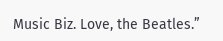Music Biz. Love, the Beatles.”